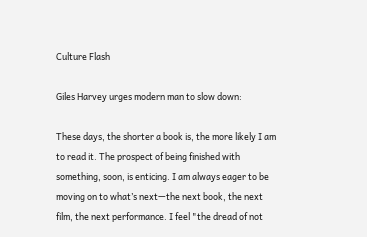Culture Flash

Giles Harvey urges modern man to slow down:

These days, the shorter a book is, the more likely I am to read it. The prospect of being finished with something, soon, is enticing. I am always eager to be moving on to what’s next—the next book, the next film, the next performance. I feel "the dread of not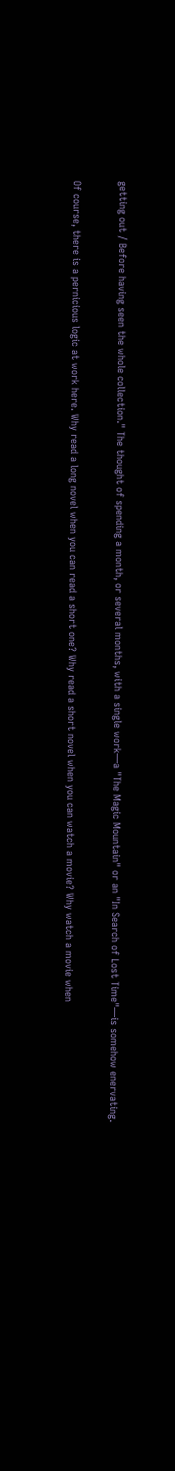getting out / Before having seen the whole collection." The thought of spending a month, or several months, with a single work—a "The Magic Mountain" or an "In Search of Lost Time"—is somehow enervating.

Of course, there is a pernicious logic at work here. Why read a long novel when you can read a short one? Why read a short novel when you can watch a movie? Why watch a movie when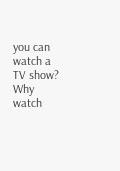you can watch a TV show? Why watch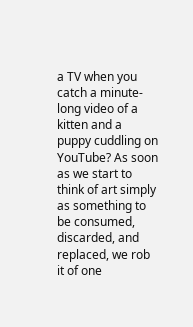a TV when you catch a minute-long video of a kitten and a puppy cuddling on YouTube? As soon as we start to think of art simply as something to be consumed, discarded, and replaced, we rob it of one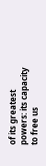of its greatest powers: its capacity to free us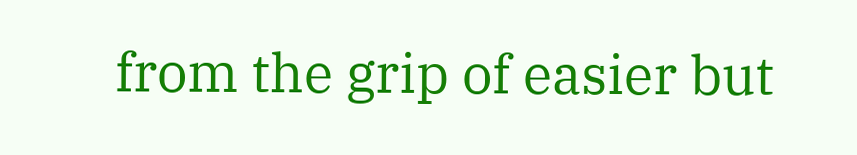from the grip of easier but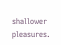shallower pleasures.